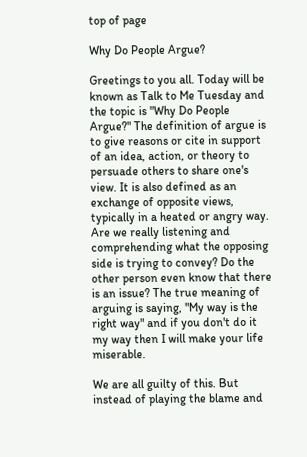top of page

Why Do People Argue?

Greetings to you all. Today will be known as Talk to Me Tuesday and the topic is "Why Do People Argue?" The definition of argue is to give reasons or cite in support of an idea, action, or theory to persuade others to share one's view. It is also defined as an exchange of opposite views, typically in a heated or angry way. Are we really listening and comprehending what the opposing side is trying to convey? Do the other person even know that there is an issue? The true meaning of arguing is saying, "My way is the right way" and if you don't do it my way then I will make your life miserable.

We are all guilty of this. But instead of playing the blame and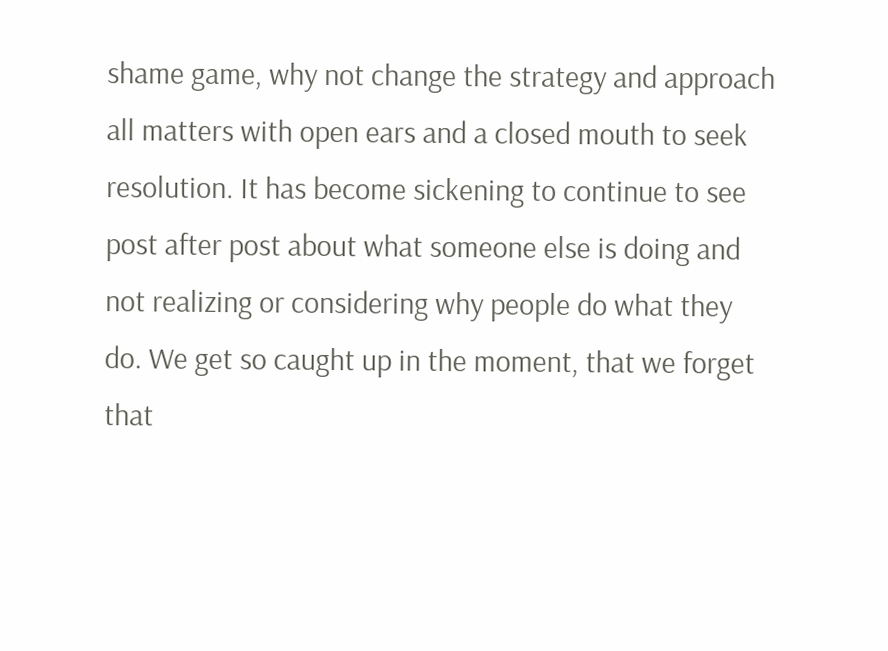shame game, why not change the strategy and approach all matters with open ears and a closed mouth to seek resolution. It has become sickening to continue to see post after post about what someone else is doing and not realizing or considering why people do what they do. We get so caught up in the moment, that we forget that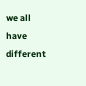we all have different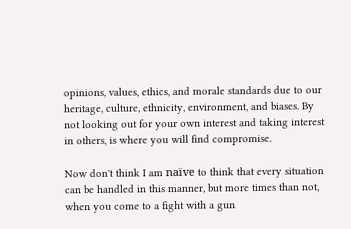opinions, values, ethics, and morale standards due to our heritage, culture, ethnicity, environment, and biases. By not looking out for your own interest and taking interest in others, is where you will find compromise.

Now don't think I am naïve to think that every situation can be handled in this manner, but more times than not, when you come to a fight with a gun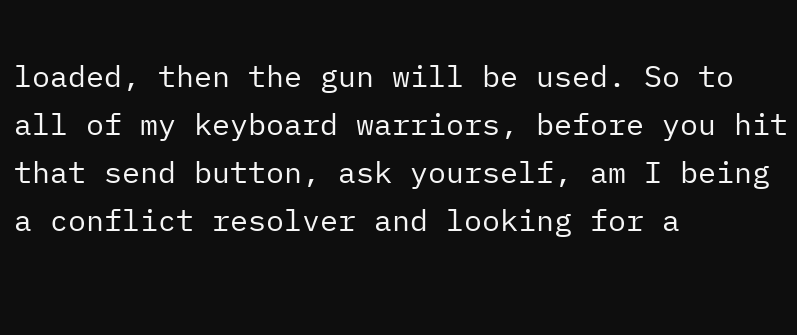loaded, then the gun will be used. So to all of my keyboard warriors, before you hit that send button, ask yourself, am I being a conflict resolver and looking for a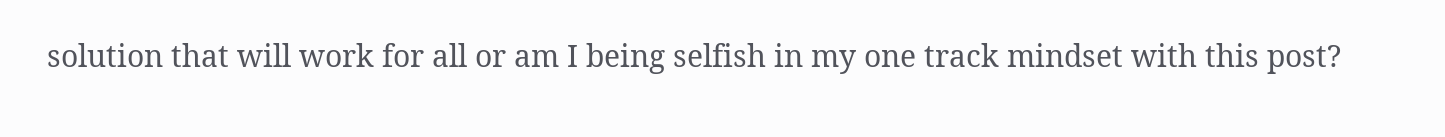solution that will work for all or am I being selfish in my one track mindset with this post?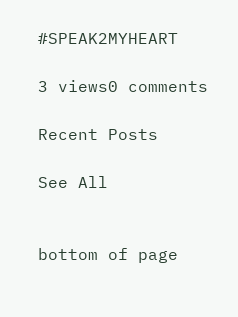#SPEAK2MYHEART

3 views0 comments

Recent Posts

See All


bottom of page